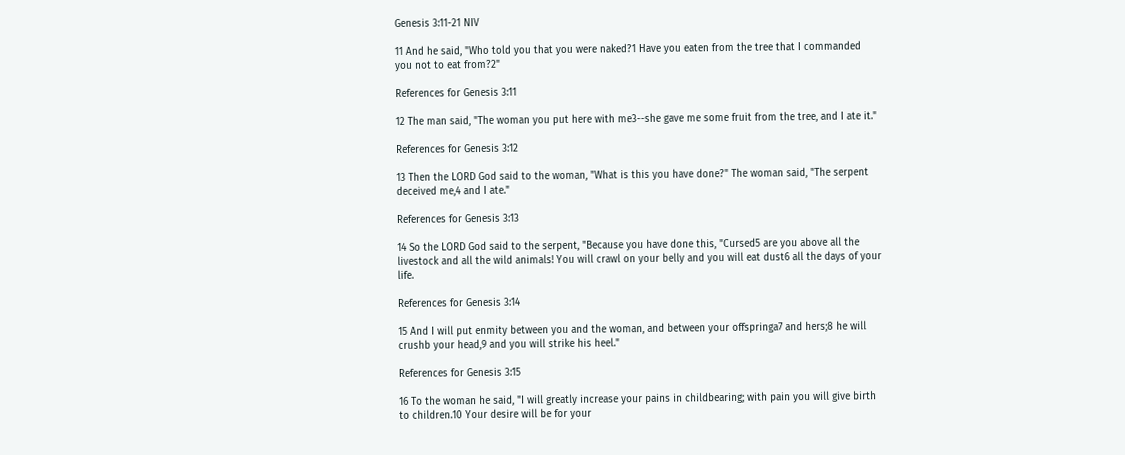Genesis 3:11-21 NIV

11 And he said, "Who told you that you were naked?1 Have you eaten from the tree that I commanded you not to eat from?2"

References for Genesis 3:11

12 The man said, "The woman you put here with me3--she gave me some fruit from the tree, and I ate it."

References for Genesis 3:12

13 Then the LORD God said to the woman, "What is this you have done?" The woman said, "The serpent deceived me,4 and I ate."

References for Genesis 3:13

14 So the LORD God said to the serpent, "Because you have done this, "Cursed5 are you above all the livestock and all the wild animals! You will crawl on your belly and you will eat dust6 all the days of your life.

References for Genesis 3:14

15 And I will put enmity between you and the woman, and between your offspringa7 and hers;8 he will crushb your head,9 and you will strike his heel."

References for Genesis 3:15

16 To the woman he said, "I will greatly increase your pains in childbearing; with pain you will give birth to children.10 Your desire will be for your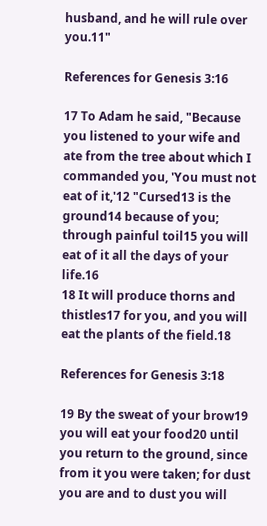husband, and he will rule over you.11"

References for Genesis 3:16

17 To Adam he said, "Because you listened to your wife and ate from the tree about which I commanded you, 'You must not eat of it,'12 "Cursed13 is the ground14 because of you; through painful toil15 you will eat of it all the days of your life.16
18 It will produce thorns and thistles17 for you, and you will eat the plants of the field.18

References for Genesis 3:18

19 By the sweat of your brow19 you will eat your food20 until you return to the ground, since from it you were taken; for dust you are and to dust you will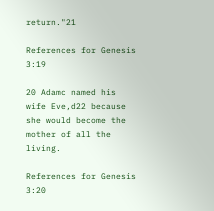return."21

References for Genesis 3:19

20 Adamc named his wife Eve,d22 because she would become the mother of all the living.

References for Genesis 3:20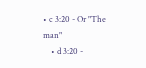• c 3:20 - Or "The man"
    • d 3:20 -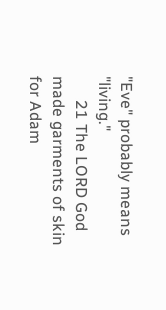"Eve" probably means "living."
      21 The LORD God made garments of skin for Adam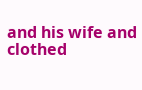and his wife and clothed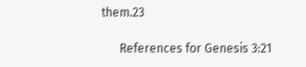them.23

      References for Genesis 3:21